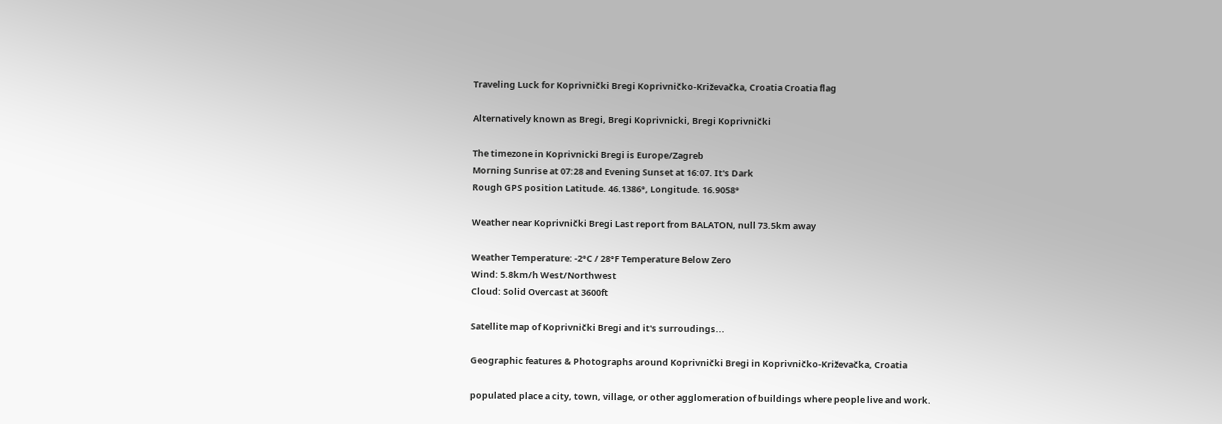Traveling Luck for Koprivnički Bregi Koprivničko-Križevačka, Croatia Croatia flag

Alternatively known as Bregi, Bregi Koprivnicki, Bregi Koprivnički

The timezone in Koprivnicki Bregi is Europe/Zagreb
Morning Sunrise at 07:28 and Evening Sunset at 16:07. It's Dark
Rough GPS position Latitude. 46.1386°, Longitude. 16.9058°

Weather near Koprivnički Bregi Last report from BALATON, null 73.5km away

Weather Temperature: -2°C / 28°F Temperature Below Zero
Wind: 5.8km/h West/Northwest
Cloud: Solid Overcast at 3600ft

Satellite map of Koprivnički Bregi and it's surroudings...

Geographic features & Photographs around Koprivnički Bregi in Koprivničko-Križevačka, Croatia

populated place a city, town, village, or other agglomeration of buildings where people live and work.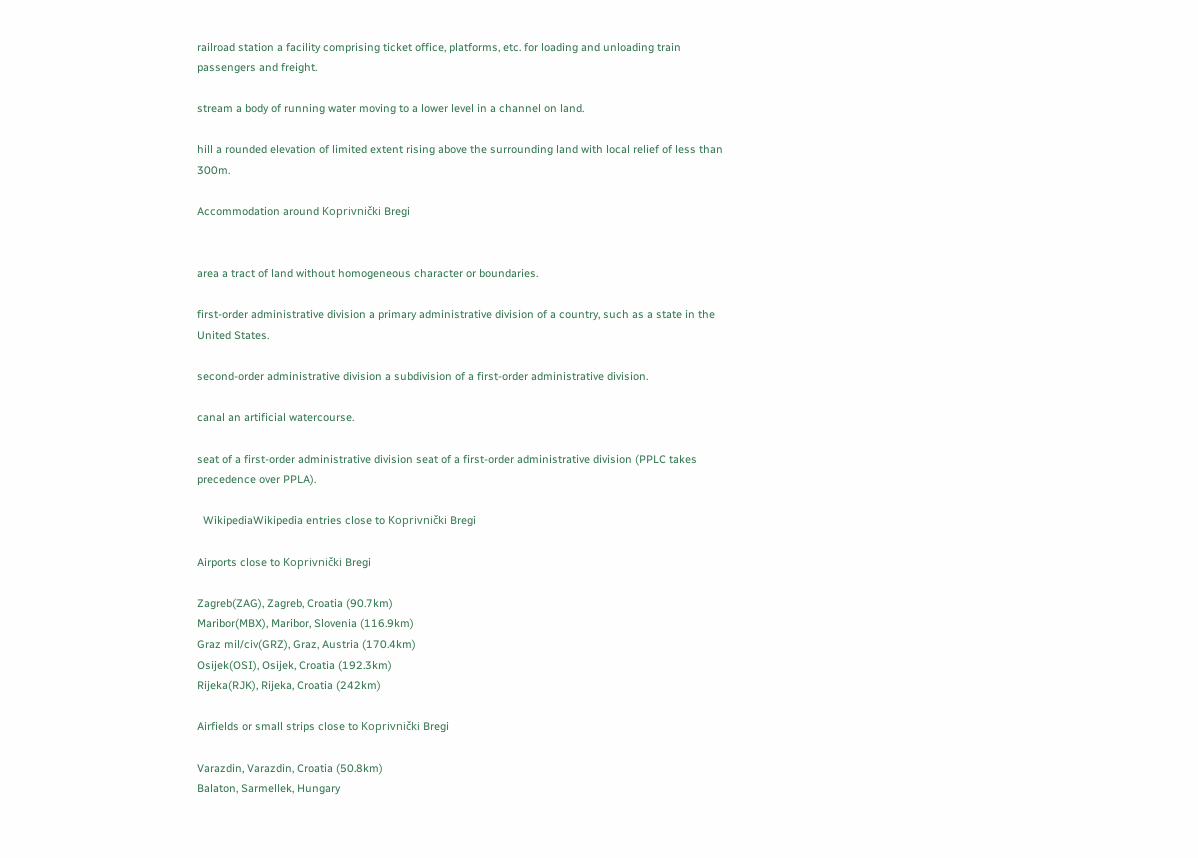railroad station a facility comprising ticket office, platforms, etc. for loading and unloading train passengers and freight.

stream a body of running water moving to a lower level in a channel on land.

hill a rounded elevation of limited extent rising above the surrounding land with local relief of less than 300m.

Accommodation around Koprivnički Bregi


area a tract of land without homogeneous character or boundaries.

first-order administrative division a primary administrative division of a country, such as a state in the United States.

second-order administrative division a subdivision of a first-order administrative division.

canal an artificial watercourse.

seat of a first-order administrative division seat of a first-order administrative division (PPLC takes precedence over PPLA).

  WikipediaWikipedia entries close to Koprivnički Bregi

Airports close to Koprivnički Bregi

Zagreb(ZAG), Zagreb, Croatia (90.7km)
Maribor(MBX), Maribor, Slovenia (116.9km)
Graz mil/civ(GRZ), Graz, Austria (170.4km)
Osijek(OSI), Osijek, Croatia (192.3km)
Rijeka(RJK), Rijeka, Croatia (242km)

Airfields or small strips close to Koprivnički Bregi

Varazdin, Varazdin, Croatia (50.8km)
Balaton, Sarmellek, Hungary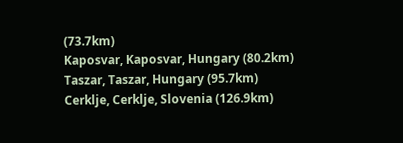(73.7km)
Kaposvar, Kaposvar, Hungary (80.2km)
Taszar, Taszar, Hungary (95.7km)
Cerklje, Cerklje, Slovenia (126.9km)